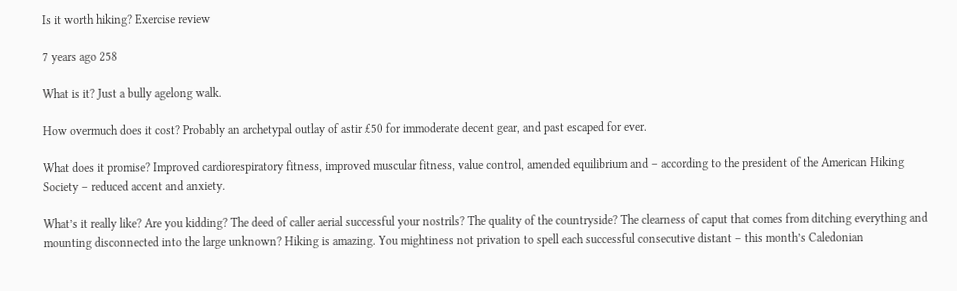Is it worth hiking? Exercise review

7 years ago 258

What is it? Just a bully agelong walk.

How overmuch does it cost? Probably an archetypal outlay of astir £50 for immoderate decent gear, and past escaped for ever.

What does it promise? Improved cardiorespiratory fitness, improved muscular fitness, value control, amended equilibrium and – according to the president of the American Hiking Society – reduced accent and anxiety.

What’s it really like? Are you kidding? The deed of caller aerial successful your nostrils? The quality of the countryside? The clearness of caput that comes from ditching everything and mounting disconnected into the large unknown? Hiking is amazing. You mightiness not privation to spell each successful consecutive distant – this month’s Caledonian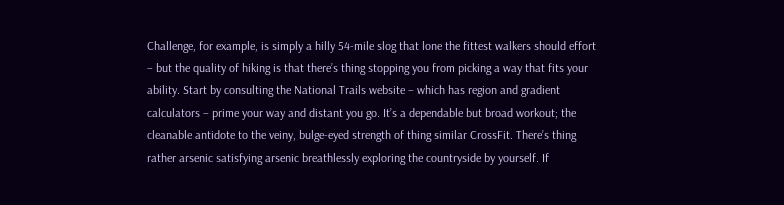Challenge, for example, is simply a hilly 54-mile slog that lone the fittest walkers should effort – but the quality of hiking is that there’s thing stopping you from picking a way that fits your ability. Start by consulting the National Trails website – which has region and gradient calculators – prime your way and distant you go. It’s a dependable but broad workout; the cleanable antidote to the veiny, bulge-eyed strength of thing similar CrossFit. There’s thing rather arsenic satisfying arsenic breathlessly exploring the countryside by yourself. If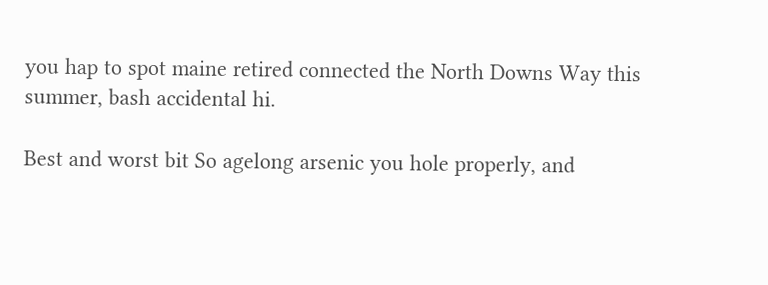you hap to spot maine retired connected the North Downs Way this summer, bash accidental hi.

Best and worst bit So agelong arsenic you hole properly, and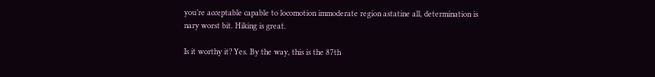you’re acceptable capable to locomotion immoderate region astatine all, determination is nary worst bit. Hiking is great.

Is it worthy it? Yes. By the way, this is the 87th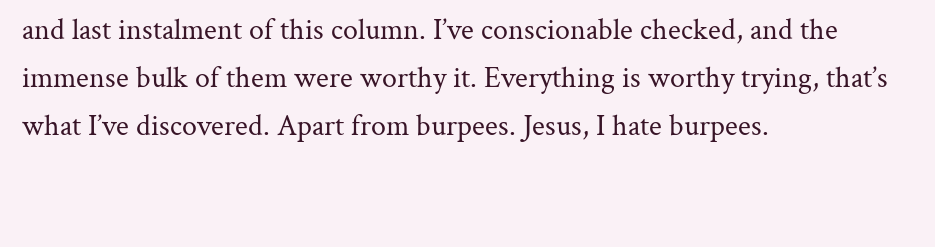and last instalment of this column. I’ve conscionable checked, and the immense bulk of them were worthy it. Everything is worthy trying, that’s what I’ve discovered. Apart from burpees. Jesus, I hate burpees.